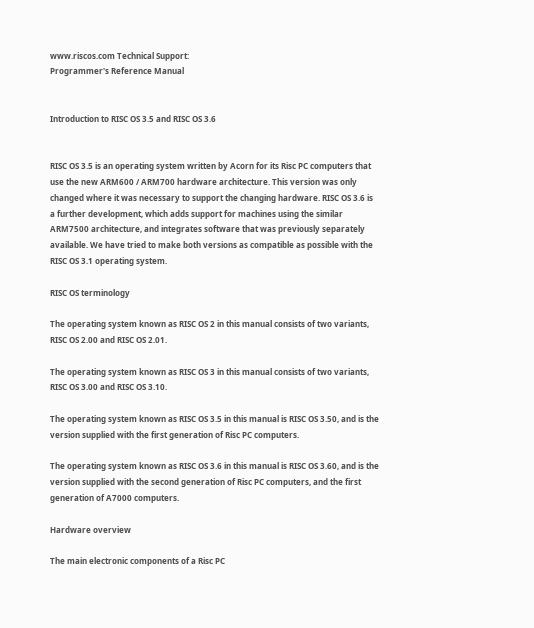www.riscos.com Technical Support:
Programmer's Reference Manual


Introduction to RISC OS 3.5 and RISC OS 3.6


RISC OS 3.5 is an operating system written by Acorn for its Risc PC computers that use the new ARM600 / ARM700 hardware architecture. This version was only changed where it was necessary to support the changing hardware. RISC OS 3.6 is a further development, which adds support for machines using the similar ARM7500 architecture, and integrates software that was previously separately available. We have tried to make both versions as compatible as possible with the RISC OS 3.1 operating system.

RISC OS terminology

The operating system known as RISC OS 2 in this manual consists of two variants, RISC OS 2.00 and RISC OS 2.01.

The operating system known as RISC OS 3 in this manual consists of two variants, RISC OS 3.00 and RISC OS 3.10.

The operating system known as RISC OS 3.5 in this manual is RISC OS 3.50, and is the version supplied with the first generation of Risc PC computers.

The operating system known as RISC OS 3.6 in this manual is RISC OS 3.60, and is the version supplied with the second generation of Risc PC computers, and the first generation of A7000 computers.

Hardware overview

The main electronic components of a Risc PC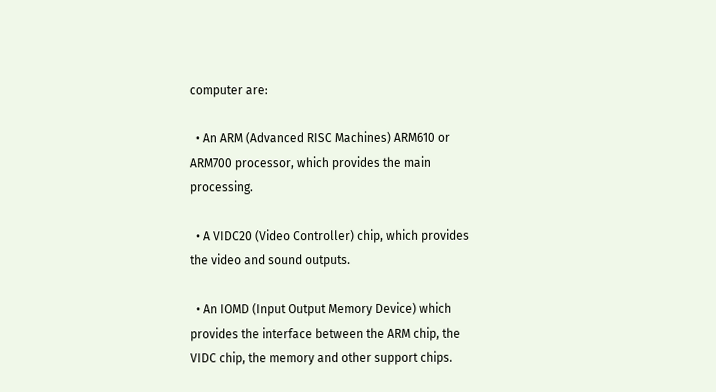computer are:

  • An ARM (Advanced RISC Machines) ARM610 or ARM700 processor, which provides the main processing.

  • A VIDC20 (Video Controller) chip, which provides the video and sound outputs.

  • An IOMD (Input Output Memory Device) which provides the interface between the ARM chip, the VIDC chip, the memory and other support chips.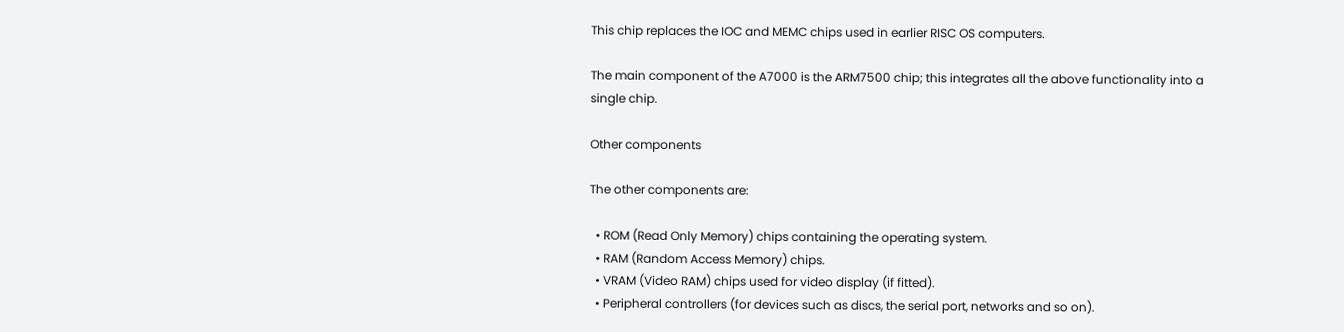This chip replaces the IOC and MEMC chips used in earlier RISC OS computers.

The main component of the A7000 is the ARM7500 chip; this integrates all the above functionality into a single chip.

Other components

The other components are:

  • ROM (Read Only Memory) chips containing the operating system.
  • RAM (Random Access Memory) chips.
  • VRAM (Video RAM) chips used for video display (if fitted).
  • Peripheral controllers (for devices such as discs, the serial port, networks and so on).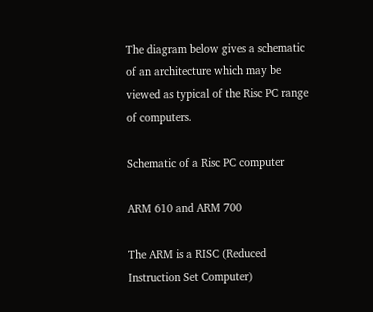The diagram below gives a schematic of an architecture which may be viewed as typical of the Risc PC range of computers.

Schematic of a Risc PC computer

ARM 610 and ARM 700

The ARM is a RISC (Reduced Instruction Set Computer)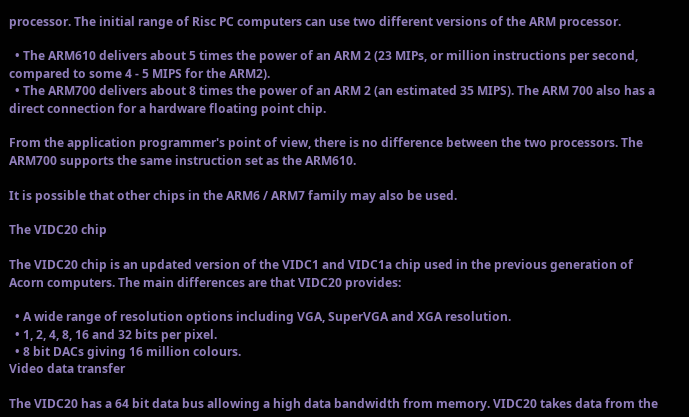processor. The initial range of Risc PC computers can use two different versions of the ARM processor.

  • The ARM610 delivers about 5 times the power of an ARM 2 (23 MIPs, or million instructions per second, compared to some 4 - 5 MIPS for the ARM2).
  • The ARM700 delivers about 8 times the power of an ARM 2 (an estimated 35 MIPS). The ARM 700 also has a direct connection for a hardware floating point chip.

From the application programmer's point of view, there is no difference between the two processors. The ARM700 supports the same instruction set as the ARM610.

It is possible that other chips in the ARM6 / ARM7 family may also be used.

The VIDC20 chip

The VIDC20 chip is an updated version of the VIDC1 and VIDC1a chip used in the previous generation of Acorn computers. The main differences are that VIDC20 provides:

  • A wide range of resolution options including VGA, SuperVGA and XGA resolution.
  • 1, 2, 4, 8, 16 and 32 bits per pixel.
  • 8 bit DACs giving 16 million colours.
Video data transfer

The VIDC20 has a 64 bit data bus allowing a high data bandwidth from memory. VIDC20 takes data from the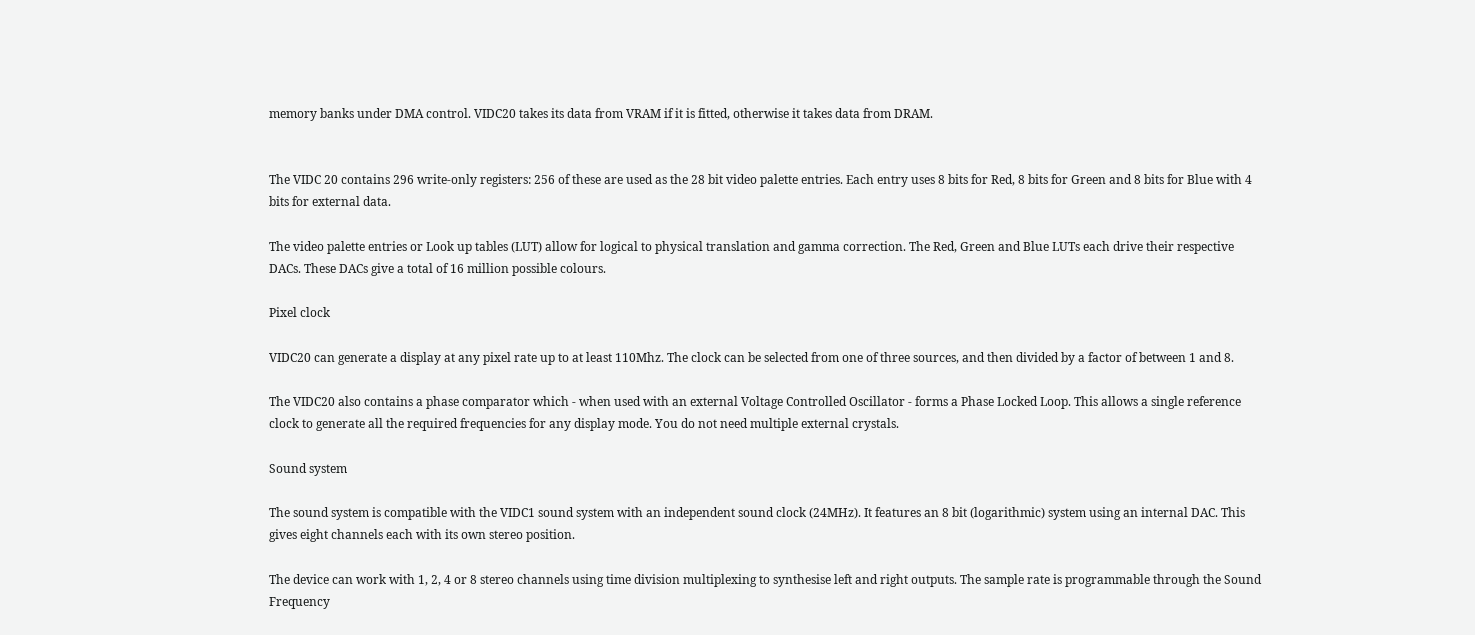memory banks under DMA control. VIDC20 takes its data from VRAM if it is fitted, otherwise it takes data from DRAM.


The VIDC 20 contains 296 write-only registers: 256 of these are used as the 28 bit video palette entries. Each entry uses 8 bits for Red, 8 bits for Green and 8 bits for Blue with 4 bits for external data.

The video palette entries or Look up tables (LUT) allow for logical to physical translation and gamma correction. The Red, Green and Blue LUTs each drive their respective DACs. These DACs give a total of 16 million possible colours.

Pixel clock

VIDC20 can generate a display at any pixel rate up to at least 110Mhz. The clock can be selected from one of three sources, and then divided by a factor of between 1 and 8.

The VIDC20 also contains a phase comparator which - when used with an external Voltage Controlled Oscillator - forms a Phase Locked Loop. This allows a single reference clock to generate all the required frequencies for any display mode. You do not need multiple external crystals.

Sound system

The sound system is compatible with the VIDC1 sound system with an independent sound clock (24MHz). It features an 8 bit (logarithmic) system using an internal DAC. This gives eight channels each with its own stereo position.

The device can work with 1, 2, 4 or 8 stereo channels using time division multiplexing to synthesise left and right outputs. The sample rate is programmable through the Sound Frequency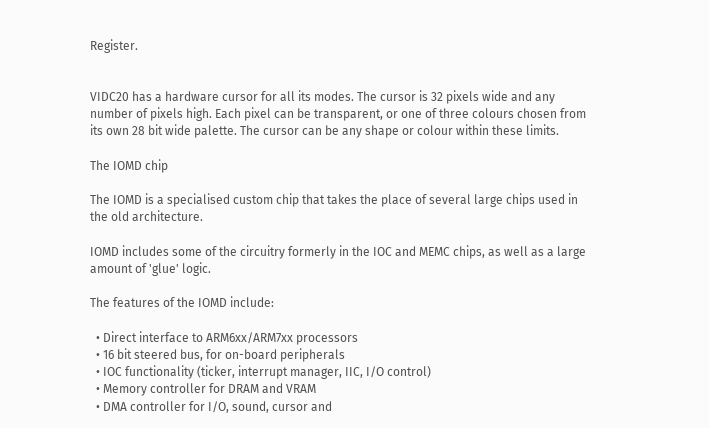Register.


VIDC20 has a hardware cursor for all its modes. The cursor is 32 pixels wide and any number of pixels high. Each pixel can be transparent, or one of three colours chosen from its own 28 bit wide palette. The cursor can be any shape or colour within these limits.

The IOMD chip

The IOMD is a specialised custom chip that takes the place of several large chips used in the old architecture.

IOMD includes some of the circuitry formerly in the IOC and MEMC chips, as well as a large amount of 'glue' logic.

The features of the IOMD include:

  • Direct interface to ARM6xx/ARM7xx processors
  • 16 bit steered bus, for on-board peripherals
  • IOC functionality (ticker, interrupt manager, IIC, I/O control)
  • Memory controller for DRAM and VRAM
  • DMA controller for I/O, sound, cursor and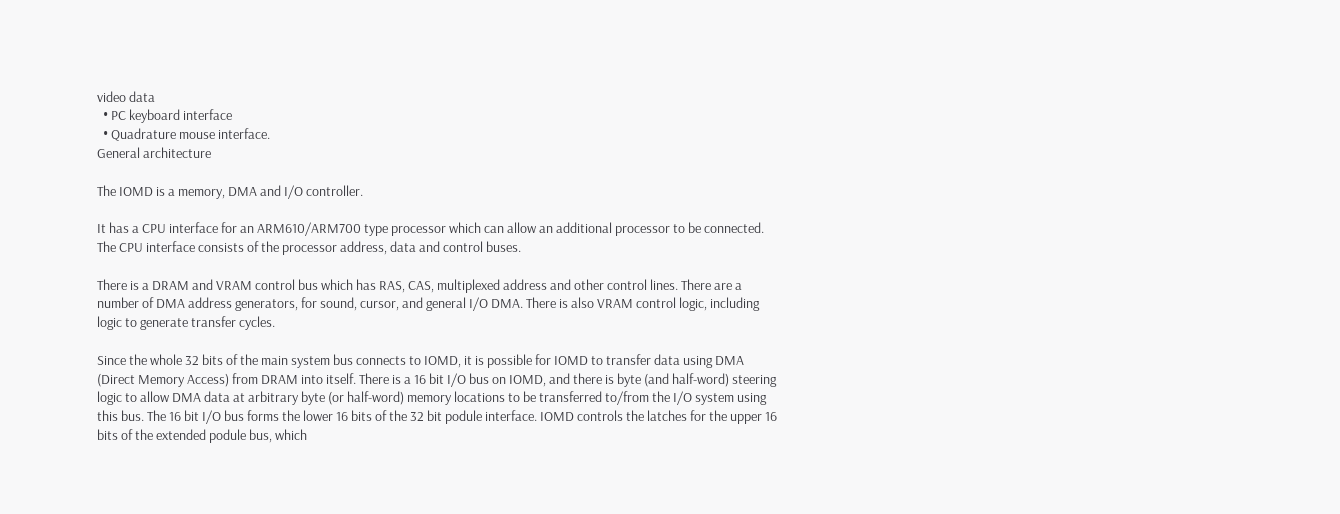video data
  • PC keyboard interface
  • Quadrature mouse interface.
General architecture

The IOMD is a memory, DMA and I/O controller.

It has a CPU interface for an ARM610/ARM700 type processor which can allow an additional processor to be connected. The CPU interface consists of the processor address, data and control buses.

There is a DRAM and VRAM control bus which has RAS, CAS, multiplexed address and other control lines. There are a number of DMA address generators, for sound, cursor, and general I/O DMA. There is also VRAM control logic, including logic to generate transfer cycles.

Since the whole 32 bits of the main system bus connects to IOMD, it is possible for IOMD to transfer data using DMA (Direct Memory Access) from DRAM into itself. There is a 16 bit I/O bus on IOMD, and there is byte (and half-word) steering logic to allow DMA data at arbitrary byte (or half-word) memory locations to be transferred to/from the I/O system using this bus. The 16 bit I/O bus forms the lower 16 bits of the 32 bit podule interface. IOMD controls the latches for the upper 16 bits of the extended podule bus, which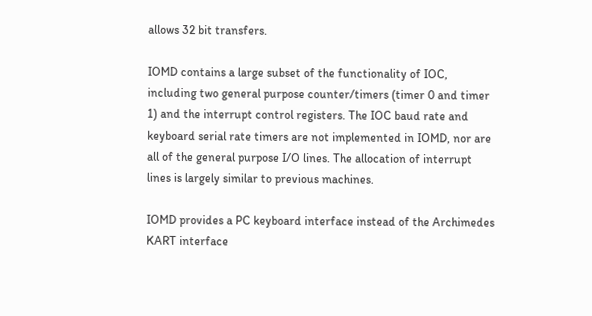allows 32 bit transfers.

IOMD contains a large subset of the functionality of IOC, including two general purpose counter/timers (timer 0 and timer 1) and the interrupt control registers. The IOC baud rate and keyboard serial rate timers are not implemented in IOMD, nor are all of the general purpose I/O lines. The allocation of interrupt lines is largely similar to previous machines.

IOMD provides a PC keyboard interface instead of the Archimedes KART interface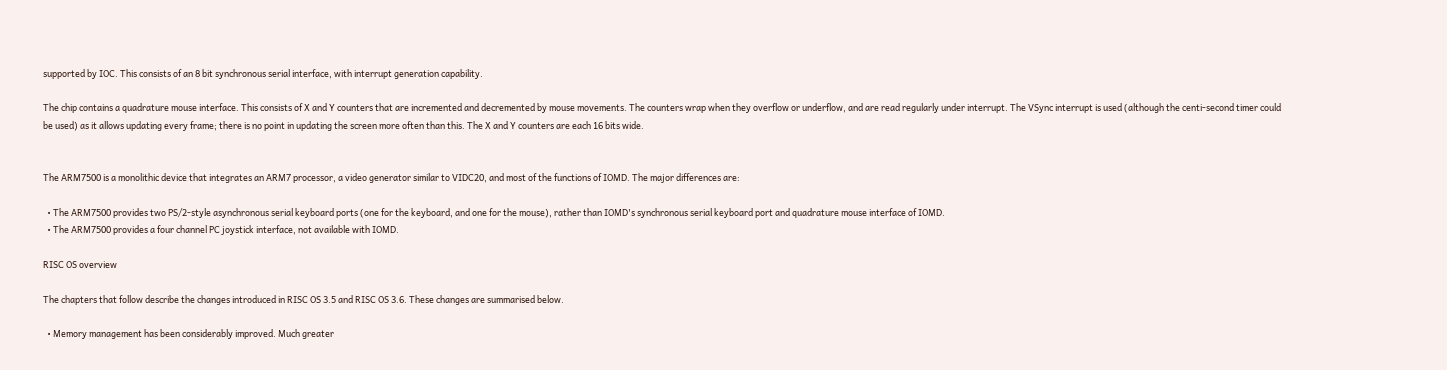supported by IOC. This consists of an 8 bit synchronous serial interface, with interrupt generation capability.

The chip contains a quadrature mouse interface. This consists of X and Y counters that are incremented and decremented by mouse movements. The counters wrap when they overflow or underflow, and are read regularly under interrupt. The VSync interrupt is used (although the centi-second timer could be used) as it allows updating every frame; there is no point in updating the screen more often than this. The X and Y counters are each 16 bits wide.


The ARM7500 is a monolithic device that integrates an ARM7 processor, a video generator similar to VIDC20, and most of the functions of IOMD. The major differences are:

  • The ARM7500 provides two PS/2-style asynchronous serial keyboard ports (one for the keyboard, and one for the mouse), rather than IOMD's synchronous serial keyboard port and quadrature mouse interface of IOMD.
  • The ARM7500 provides a four channel PC joystick interface, not available with IOMD.

RISC OS overview

The chapters that follow describe the changes introduced in RISC OS 3.5 and RISC OS 3.6. These changes are summarised below.

  • Memory management has been considerably improved. Much greater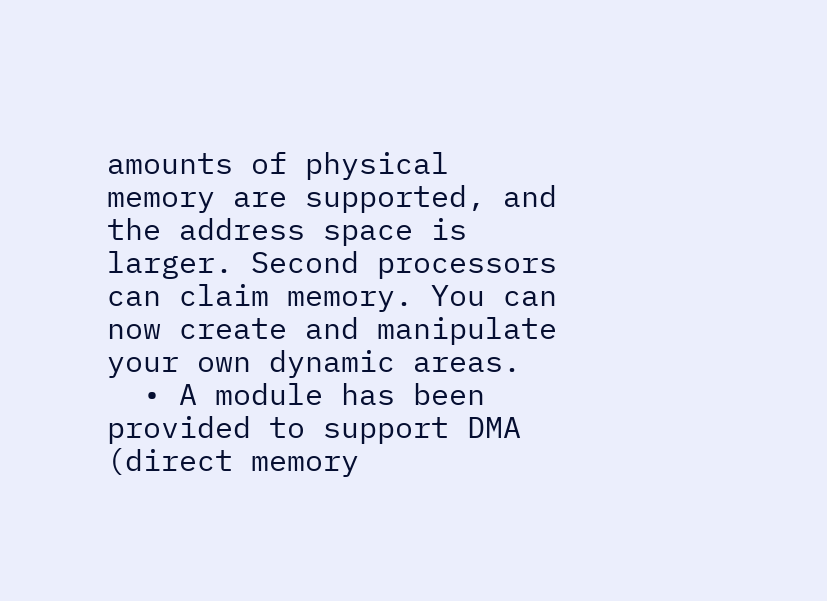amounts of physical memory are supported, and the address space is larger. Second processors can claim memory. You can now create and manipulate your own dynamic areas.
  • A module has been provided to support DMA (direct memory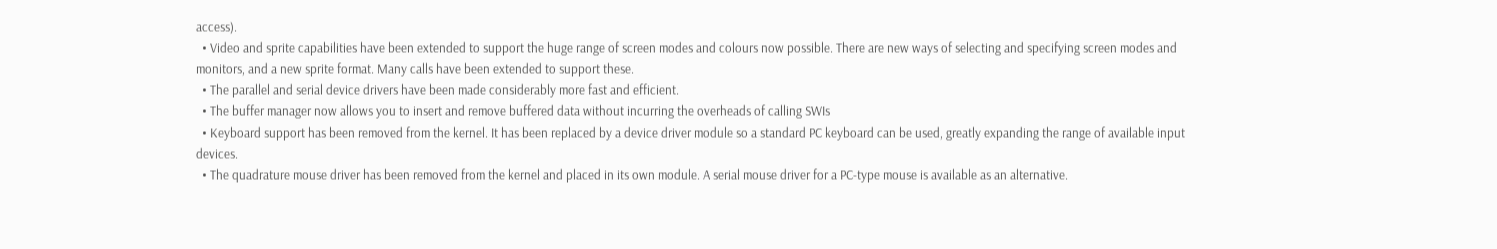access).
  • Video and sprite capabilities have been extended to support the huge range of screen modes and colours now possible. There are new ways of selecting and specifying screen modes and monitors, and a new sprite format. Many calls have been extended to support these.
  • The parallel and serial device drivers have been made considerably more fast and efficient.
  • The buffer manager now allows you to insert and remove buffered data without incurring the overheads of calling SWIs
  • Keyboard support has been removed from the kernel. It has been replaced by a device driver module so a standard PC keyboard can be used, greatly expanding the range of available input devices.
  • The quadrature mouse driver has been removed from the kernel and placed in its own module. A serial mouse driver for a PC-type mouse is available as an alternative.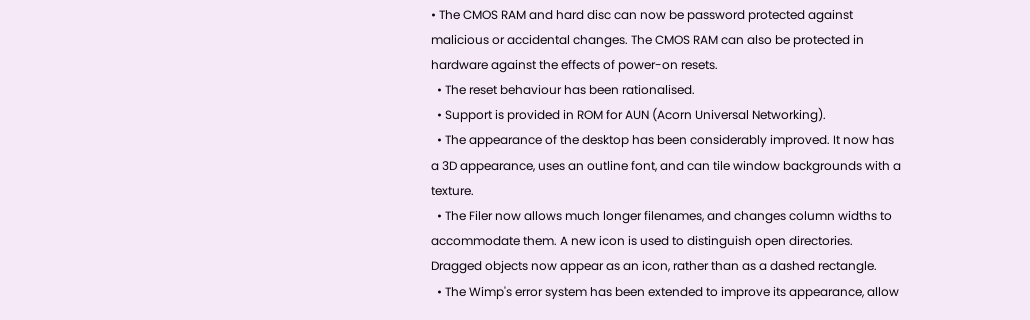• The CMOS RAM and hard disc can now be password protected against malicious or accidental changes. The CMOS RAM can also be protected in hardware against the effects of power-on resets.
  • The reset behaviour has been rationalised.
  • Support is provided in ROM for AUN (Acorn Universal Networking).
  • The appearance of the desktop has been considerably improved. It now has a 3D appearance, uses an outline font, and can tile window backgrounds with a texture.
  • The Filer now allows much longer filenames, and changes column widths to accommodate them. A new icon is used to distinguish open directories. Dragged objects now appear as an icon, rather than as a dashed rectangle.
  • The Wimp's error system has been extended to improve its appearance, allow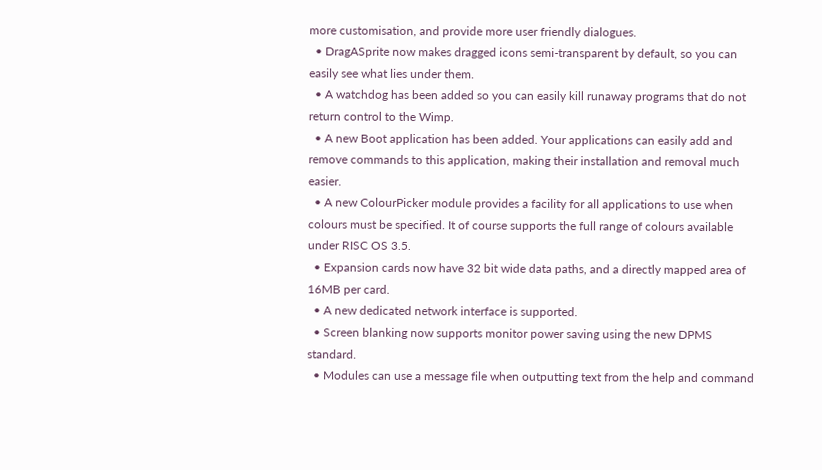more customisation, and provide more user friendly dialogues.
  • DragASprite now makes dragged icons semi-transparent by default, so you can easily see what lies under them.
  • A watchdog has been added so you can easily kill runaway programs that do not return control to the Wimp.
  • A new Boot application has been added. Your applications can easily add and remove commands to this application, making their installation and removal much easier.
  • A new ColourPicker module provides a facility for all applications to use when colours must be specified. It of course supports the full range of colours available under RISC OS 3.5.
  • Expansion cards now have 32 bit wide data paths, and a directly mapped area of 16MB per card.
  • A new dedicated network interface is supported.
  • Screen blanking now supports monitor power saving using the new DPMS standard.
  • Modules can use a message file when outputting text from the help and command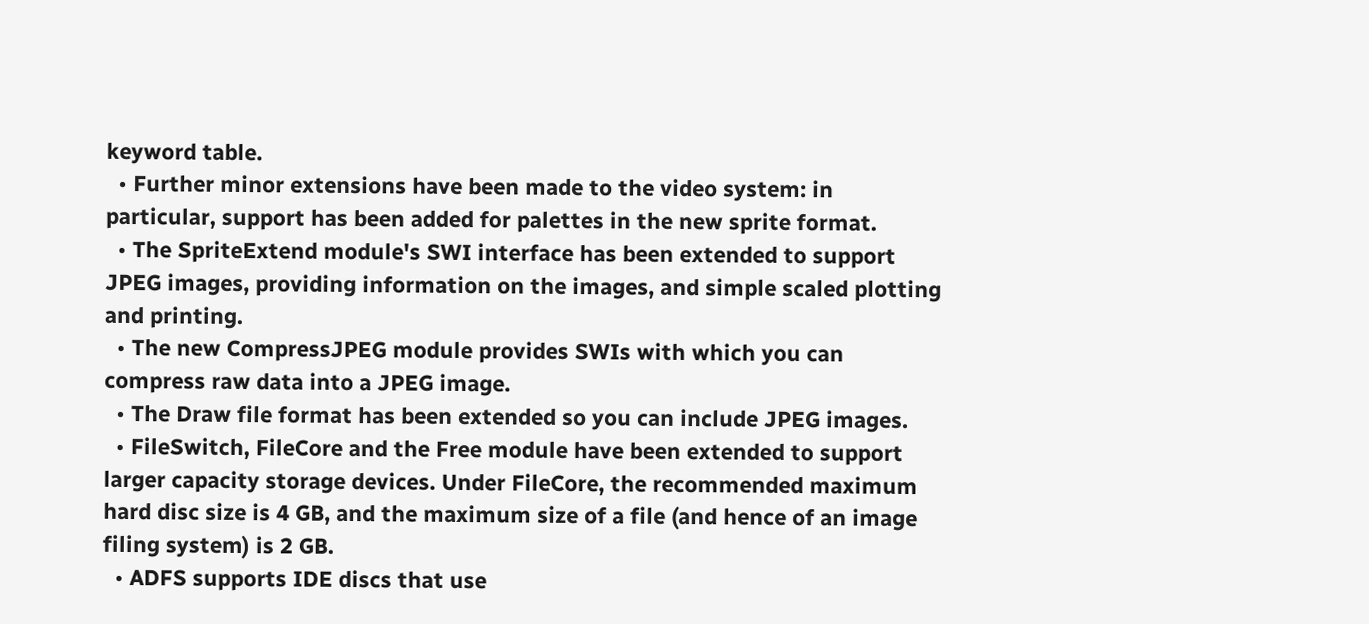keyword table.
  • Further minor extensions have been made to the video system: in particular, support has been added for palettes in the new sprite format.
  • The SpriteExtend module's SWI interface has been extended to support JPEG images, providing information on the images, and simple scaled plotting and printing.
  • The new CompressJPEG module provides SWIs with which you can compress raw data into a JPEG image.
  • The Draw file format has been extended so you can include JPEG images.
  • FileSwitch, FileCore and the Free module have been extended to support larger capacity storage devices. Under FileCore, the recommended maximum hard disc size is 4 GB, and the maximum size of a file (and hence of an image filing system) is 2 GB.
  • ADFS supports IDE discs that use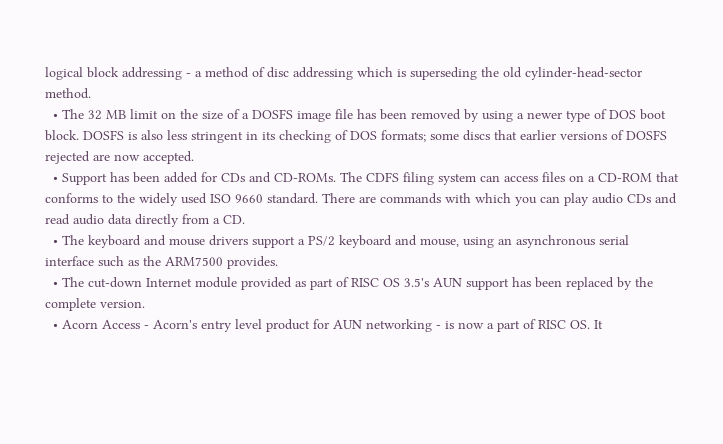logical block addressing - a method of disc addressing which is superseding the old cylinder-head-sector method.
  • The 32 MB limit on the size of a DOSFS image file has been removed by using a newer type of DOS boot block. DOSFS is also less stringent in its checking of DOS formats; some discs that earlier versions of DOSFS rejected are now accepted.
  • Support has been added for CDs and CD-ROMs. The CDFS filing system can access files on a CD-ROM that conforms to the widely used ISO 9660 standard. There are commands with which you can play audio CDs and read audio data directly from a CD.
  • The keyboard and mouse drivers support a PS/2 keyboard and mouse, using an asynchronous serial interface such as the ARM7500 provides.
  • The cut-down Internet module provided as part of RISC OS 3.5's AUN support has been replaced by the complete version.
  • Acorn Access - Acorn's entry level product for AUN networking - is now a part of RISC OS. It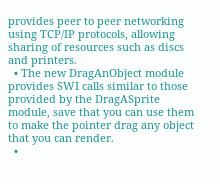provides peer to peer networking using TCP/IP protocols, allowing sharing of resources such as discs and printers.
  • The new DragAnObject module provides SWI calls similar to those provided by the DragASprite module, save that you can use them to make the pointer drag any object that you can render.
  •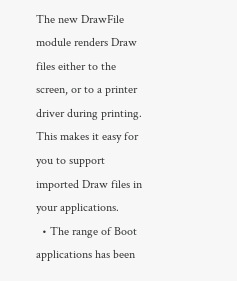The new DrawFile module renders Draw files either to the screen, or to a printer driver during printing. This makes it easy for you to support imported Draw files in your applications.
  • The range of Boot applications has been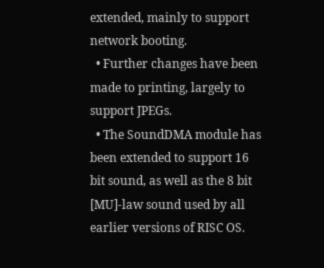extended, mainly to support network booting.
  • Further changes have been made to printing, largely to support JPEGs.
  • The SoundDMA module has been extended to support 16 bit sound, as well as the 8 bit [MU]-law sound used by all earlier versions of RISC OS.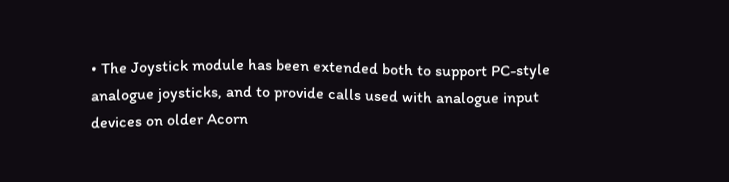• The Joystick module has been extended both to support PC-style analogue joysticks, and to provide calls used with analogue input devices on older Acorn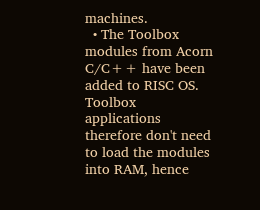machines.
  • The Toolbox modules from Acorn C/C++ have been added to RISC OS. Toolbox applications therefore don't need to load the modules into RAM, hence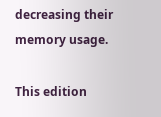decreasing their memory usage.

This edition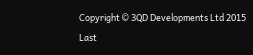Copyright © 3QD Developments Ltd 2015
Last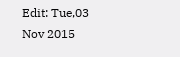Edit: Tue,03 Nov 2015